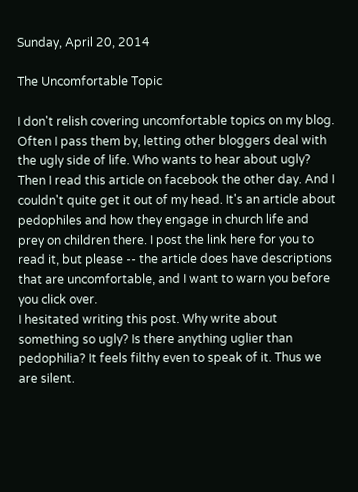Sunday, April 20, 2014

The Uncomfortable Topic

I don't relish covering uncomfortable topics on my blog. Often I pass them by, letting other bloggers deal with the ugly side of life. Who wants to hear about ugly?
Then I read this article on facebook the other day. And I couldn't quite get it out of my head. It's an article about pedophiles and how they engage in church life and prey on children there. I post the link here for you to read it, but please -- the article does have descriptions that are uncomfortable, and I want to warn you before you click over.
I hesitated writing this post. Why write about something so ugly? Is there anything uglier than pedophilia? It feels filthy even to speak of it. Thus we are silent.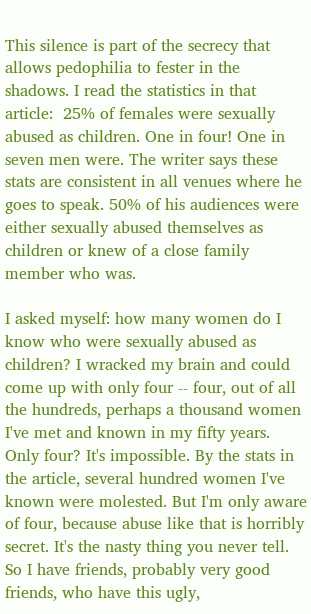This silence is part of the secrecy that allows pedophilia to fester in the shadows. I read the statistics in that article:  25% of females were sexually abused as children. One in four! One in seven men were. The writer says these stats are consistent in all venues where he goes to speak. 50% of his audiences were either sexually abused themselves as children or knew of a close family member who was.

I asked myself: how many women do I know who were sexually abused as children? I wracked my brain and could come up with only four -- four, out of all the hundreds, perhaps a thousand women I've met and known in my fifty years. Only four? It's impossible. By the stats in the article, several hundred women I've known were molested. But I'm only aware of four, because abuse like that is horribly secret. It's the nasty thing you never tell. So I have friends, probably very good friends, who have this ugly,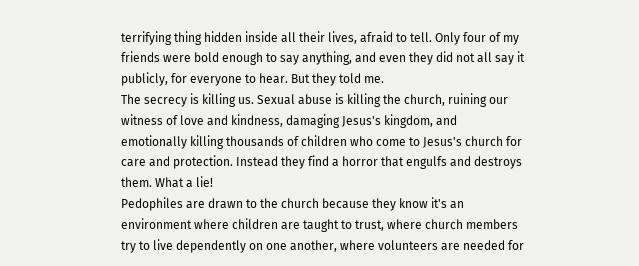terrifying thing hidden inside all their lives, afraid to tell. Only four of my friends were bold enough to say anything, and even they did not all say it publicly, for everyone to hear. But they told me.
The secrecy is killing us. Sexual abuse is killing the church, ruining our witness of love and kindness, damaging Jesus's kingdom, and emotionally killing thousands of children who come to Jesus's church for care and protection. Instead they find a horror that engulfs and destroys them. What a lie!
Pedophiles are drawn to the church because they know it's an environment where children are taught to trust, where church members try to live dependently on one another, where volunteers are needed for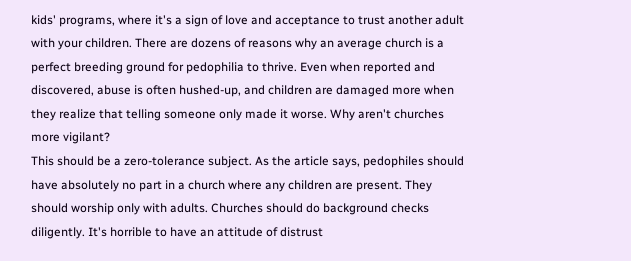kids' programs, where it's a sign of love and acceptance to trust another adult with your children. There are dozens of reasons why an average church is a perfect breeding ground for pedophilia to thrive. Even when reported and discovered, abuse is often hushed-up, and children are damaged more when they realize that telling someone only made it worse. Why aren't churches more vigilant?
This should be a zero-tolerance subject. As the article says, pedophiles should have absolutely no part in a church where any children are present. They should worship only with adults. Churches should do background checks diligently. It's horrible to have an attitude of distrust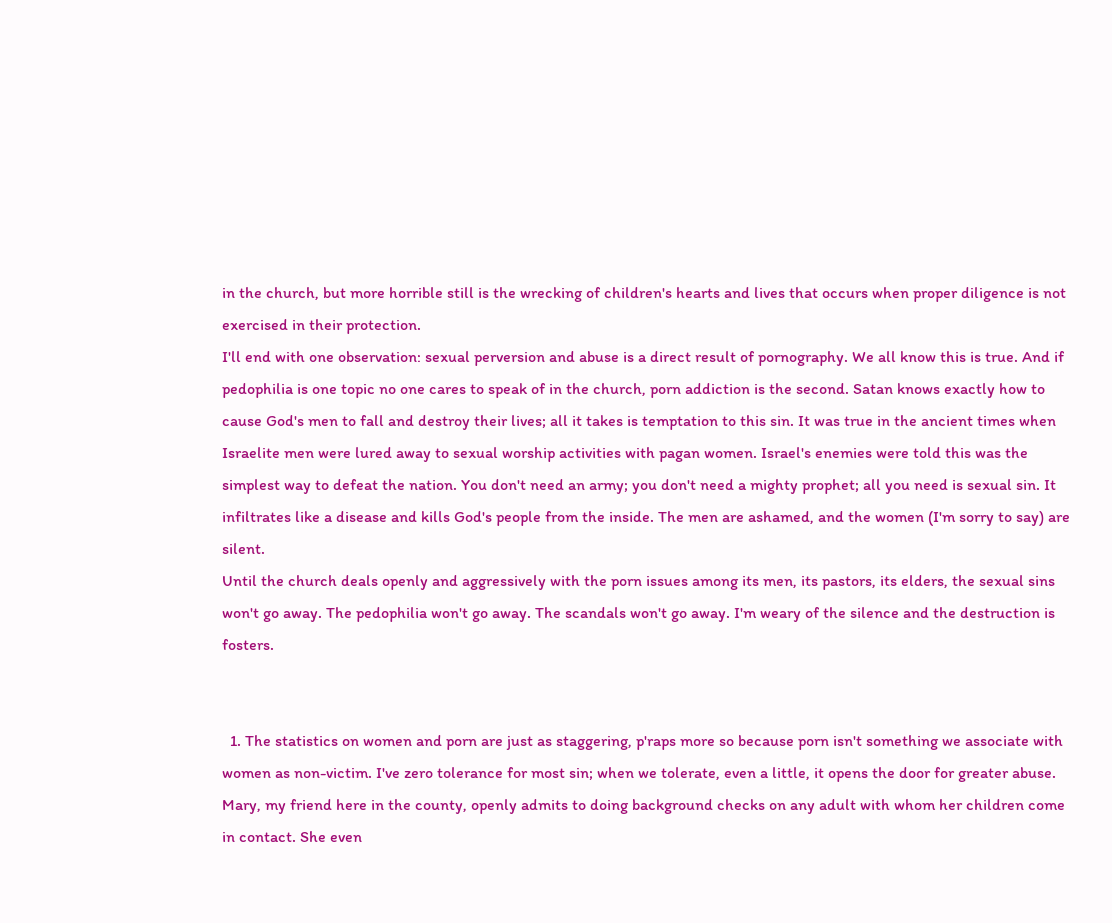in the church, but more horrible still is the wrecking of children's hearts and lives that occurs when proper diligence is not exercised in their protection.
I'll end with one observation: sexual perversion and abuse is a direct result of pornography. We all know this is true. And if pedophilia is one topic no one cares to speak of in the church, porn addiction is the second. Satan knows exactly how to cause God's men to fall and destroy their lives; all it takes is temptation to this sin. It was true in the ancient times when Israelite men were lured away to sexual worship activities with pagan women. Israel's enemies were told this was the simplest way to defeat the nation. You don't need an army; you don't need a mighty prophet; all you need is sexual sin. It infiltrates like a disease and kills God's people from the inside. The men are ashamed, and the women (I'm sorry to say) are silent.
Until the church deals openly and aggressively with the porn issues among its men, its pastors, its elders, the sexual sins won't go away. The pedophilia won't go away. The scandals won't go away. I'm weary of the silence and the destruction is fosters.


  1. The statistics on women and porn are just as staggering, p'raps more so because porn isn't something we associate with women as non-victim. I've zero tolerance for most sin; when we tolerate, even a little, it opens the door for greater abuse. Mary, my friend here in the county, openly admits to doing background checks on any adult with whom her children come in contact. She even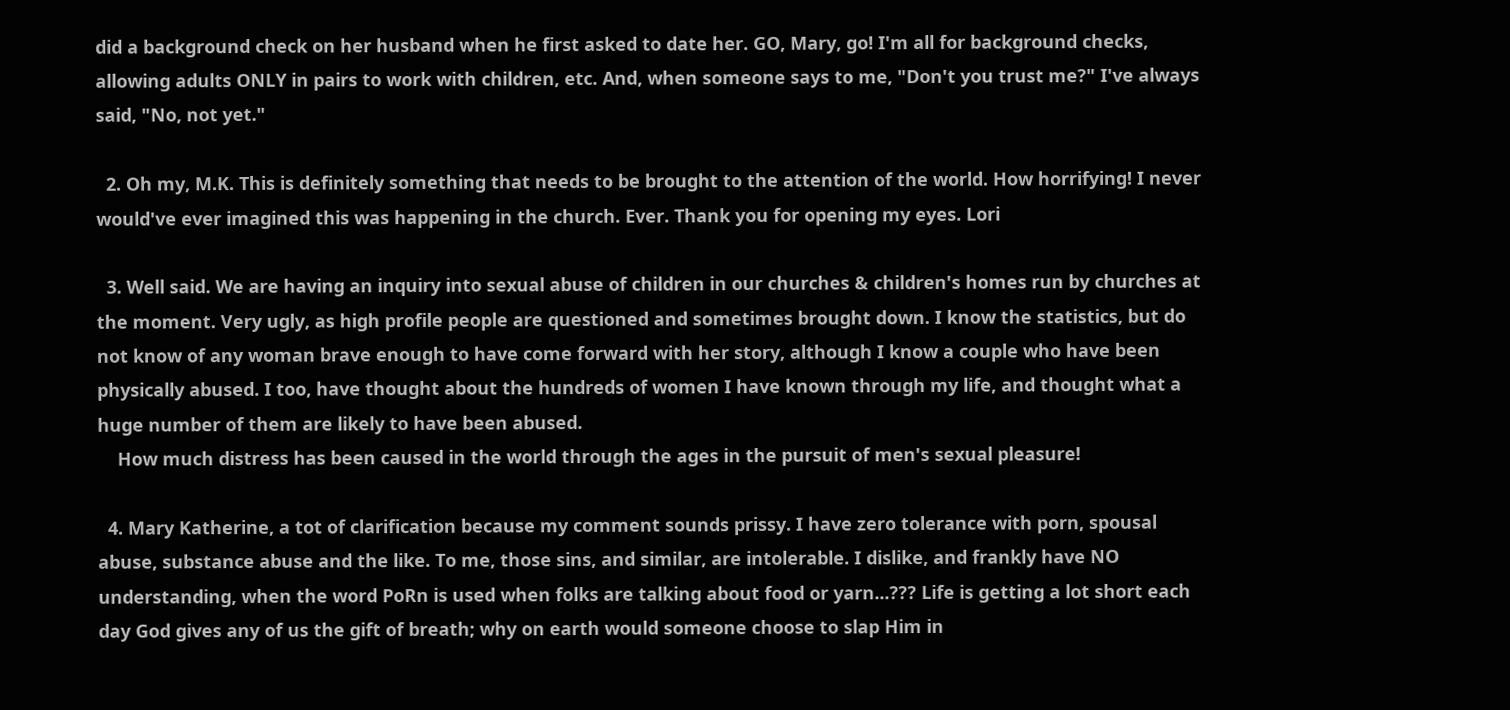did a background check on her husband when he first asked to date her. GO, Mary, go! I'm all for background checks, allowing adults ONLY in pairs to work with children, etc. And, when someone says to me, "Don't you trust me?" I've always said, "No, not yet."

  2. Oh my, M.K. This is definitely something that needs to be brought to the attention of the world. How horrifying! I never would've ever imagined this was happening in the church. Ever. Thank you for opening my eyes. Lori

  3. Well said. We are having an inquiry into sexual abuse of children in our churches & children's homes run by churches at the moment. Very ugly, as high profile people are questioned and sometimes brought down. I know the statistics, but do not know of any woman brave enough to have come forward with her story, although I know a couple who have been physically abused. I too, have thought about the hundreds of women I have known through my life, and thought what a huge number of them are likely to have been abused.
    How much distress has been caused in the world through the ages in the pursuit of men's sexual pleasure!

  4. Mary Katherine, a tot of clarification because my comment sounds prissy. I have zero tolerance with porn, spousal abuse, substance abuse and the like. To me, those sins, and similar, are intolerable. I dislike, and frankly have NO understanding, when the word PoRn is used when folks are talking about food or yarn...??? Life is getting a lot short each day God gives any of us the gift of breath; why on earth would someone choose to slap Him in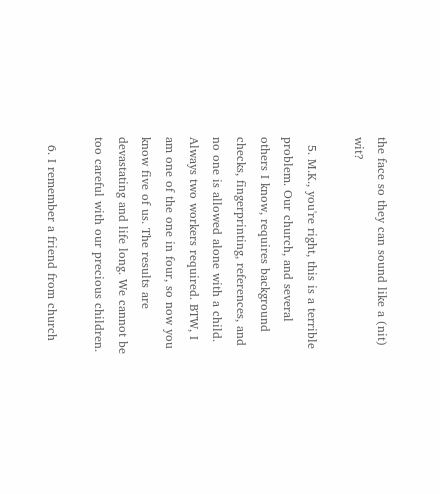the face so they can sound like a (nit) wit?

  5. M.K., you're right, this is a terrible problem. Our church, and several others I know, requires background checks, fingerprinting, references, and no one is allowed alone with a child. Always two workers required. BTW, I am one of the one in four, so now you know five of us. The results are devastating and life long. We cannot be too careful with our precious children.

  6. I remember a friend from church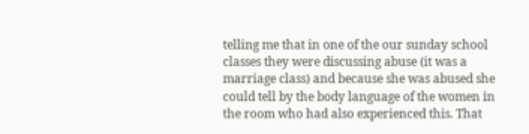telling me that in one of the our sunday school classes they were discussing abuse (it was a marriage class) and because she was abused she could tell by the body language of the women in the room who had also experienced this. That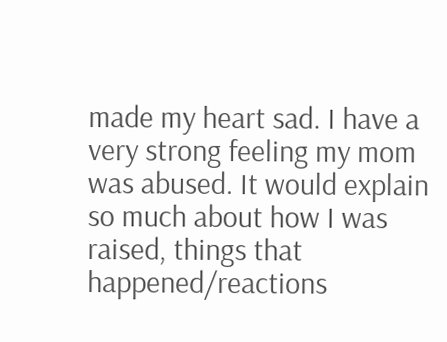made my heart sad. I have a very strong feeling my mom was abused. It would explain so much about how I was raised, things that happened/reactions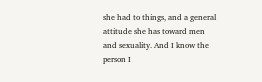she had to things, and a general attitude she has toward men and sexuality. And I know the person I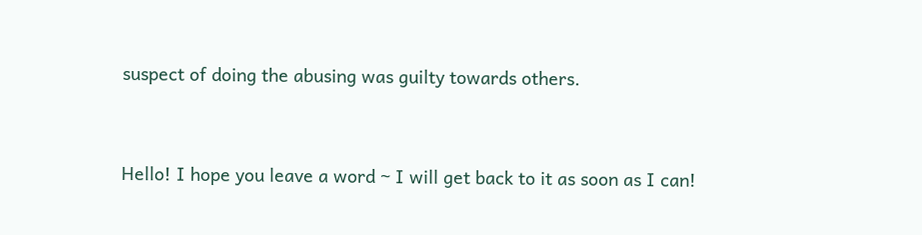suspect of doing the abusing was guilty towards others.


Hello! I hope you leave a word ~ I will get back to it as soon as I can!